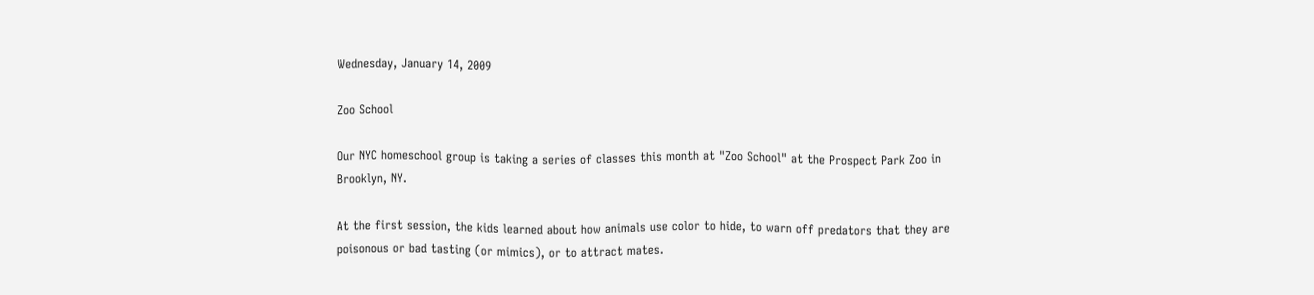Wednesday, January 14, 2009

Zoo School

Our NYC homeschool group is taking a series of classes this month at "Zoo School" at the Prospect Park Zoo in Brooklyn, NY.

At the first session, the kids learned about how animals use color to hide, to warn off predators that they are poisonous or bad tasting (or mimics), or to attract mates.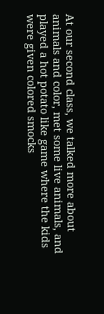At our second class, we talked more about animals and color, met some live animals, and played a hot potato like game where the kids were given colored smocks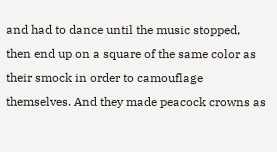and had to dance until the music stopped, then end up on a square of the same color as their smock in order to camouflage themselves. And they made peacock crowns as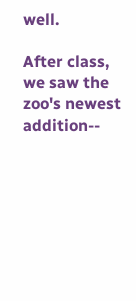well.

After class, we saw the zoo's newest addition--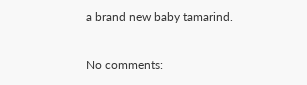a brand new baby tamarind.

No comments: